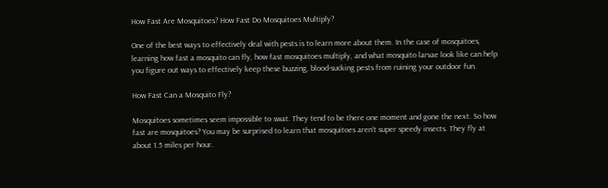How Fast Are Mosquitoes? How Fast Do Mosquitoes Multiply?

One of the best ways to effectively deal with pests is to learn more about them. In the case of mosquitoes, learning how fast a mosquito can fly, how fast mosquitoes multiply, and what mosquito larvae look like can help you figure out ways to effectively keep these buzzing, blood-sucking pests from ruining your outdoor fun.

How Fast Can a Mosquito Fly?

Mosquitoes sometimes seem impossible to swat. They tend to be there one moment and gone the next. So how fast are mosquitoes? You may be surprised to learn that mosquitoes aren’t super speedy insects. They fly at about 1.5 miles per hour.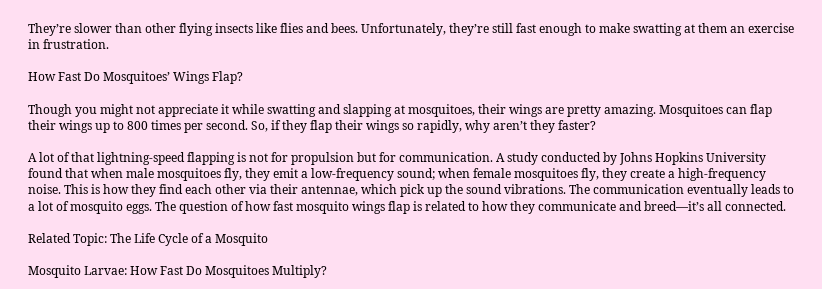They’re slower than other flying insects like flies and bees. Unfortunately, they’re still fast enough to make swatting at them an exercise in frustration.

How Fast Do Mosquitoes’ Wings Flap?

Though you might not appreciate it while swatting and slapping at mosquitoes, their wings are pretty amazing. Mosquitoes can flap their wings up to 800 times per second. So, if they flap their wings so rapidly, why aren’t they faster?

A lot of that lightning-speed flapping is not for propulsion but for communication. A study conducted by Johns Hopkins University found that when male mosquitoes fly, they emit a low-frequency sound; when female mosquitoes fly, they create a high-frequency noise. This is how they find each other via their antennae, which pick up the sound vibrations. The communication eventually leads to a lot of mosquito eggs. The question of how fast mosquito wings flap is related to how they communicate and breed—it’s all connected.

Related Topic: The Life Cycle of a Mosquito

Mosquito Larvae: How Fast Do Mosquitoes Multiply?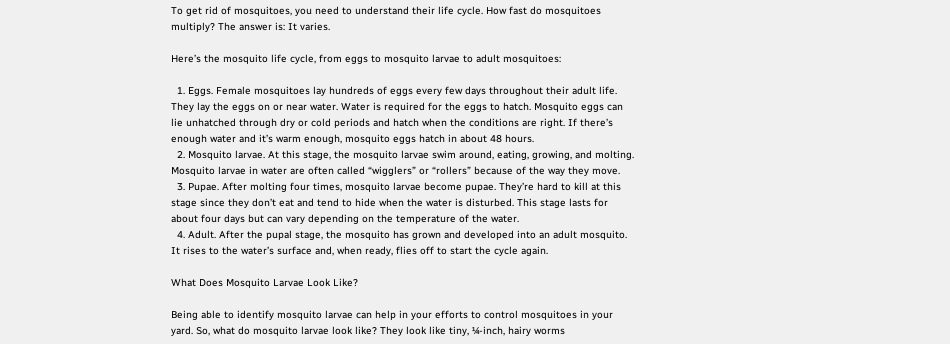To get rid of mosquitoes, you need to understand their life cycle. How fast do mosquitoes multiply? The answer is: It varies.

Here’s the mosquito life cycle, from eggs to mosquito larvae to adult mosquitoes:

  1. Eggs. Female mosquitoes lay hundreds of eggs every few days throughout their adult life. They lay the eggs on or near water. Water is required for the eggs to hatch. Mosquito eggs can lie unhatched through dry or cold periods and hatch when the conditions are right. If there’s enough water and it’s warm enough, mosquito eggs hatch in about 48 hours.
  2. Mosquito larvae. At this stage, the mosquito larvae swim around, eating, growing, and molting. Mosquito larvae in water are often called “wigglers” or “rollers” because of the way they move.
  3. Pupae. After molting four times, mosquito larvae become pupae. They’re hard to kill at this stage since they don’t eat and tend to hide when the water is disturbed. This stage lasts for about four days but can vary depending on the temperature of the water.
  4. Adult. After the pupal stage, the mosquito has grown and developed into an adult mosquito. It rises to the water’s surface and, when ready, flies off to start the cycle again.

What Does Mosquito Larvae Look Like?

Being able to identify mosquito larvae can help in your efforts to control mosquitoes in your yard. So, what do mosquito larvae look like? They look like tiny, ¼-inch, hairy worms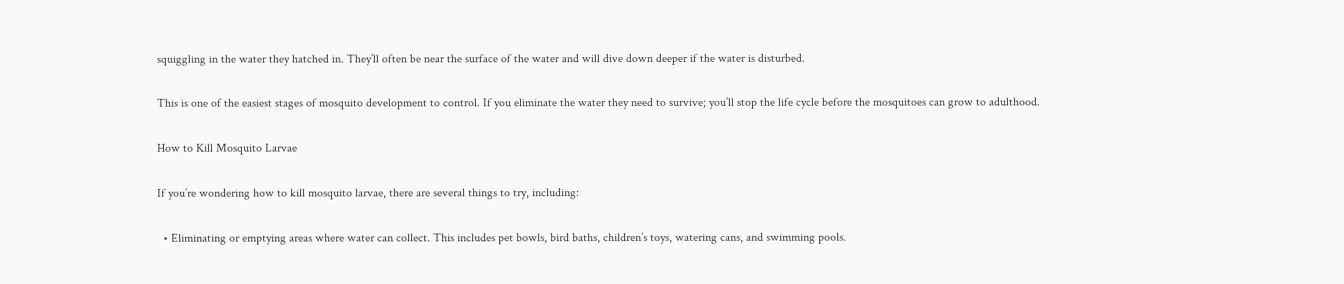squiggling in the water they hatched in. They’ll often be near the surface of the water and will dive down deeper if the water is disturbed.

This is one of the easiest stages of mosquito development to control. If you eliminate the water they need to survive; you’ll stop the life cycle before the mosquitoes can grow to adulthood.

How to Kill Mosquito Larvae

If you’re wondering how to kill mosquito larvae, there are several things to try, including:

  • Eliminating or emptying areas where water can collect. This includes pet bowls, bird baths, children’s toys, watering cans, and swimming pools.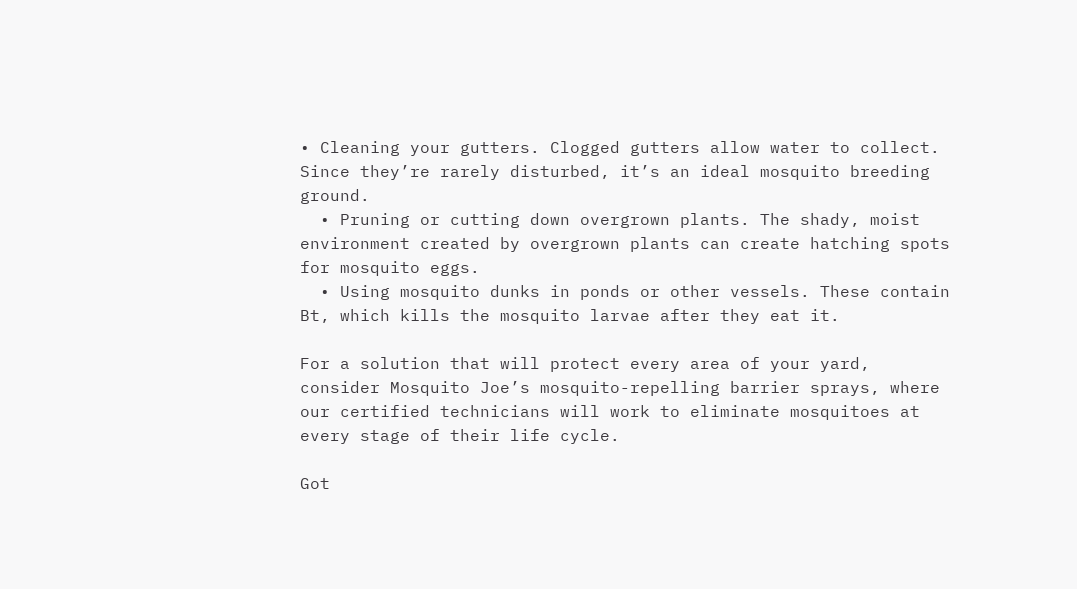• Cleaning your gutters. Clogged gutters allow water to collect. Since they’re rarely disturbed, it’s an ideal mosquito breeding ground.
  • Pruning or cutting down overgrown plants. The shady, moist environment created by overgrown plants can create hatching spots for mosquito eggs.
  • Using mosquito dunks in ponds or other vessels. These contain Bt, which kills the mosquito larvae after they eat it.

For a solution that will protect every area of your yard, consider Mosquito Joe’s mosquito-repelling barrier sprays, where our certified technicians will work to eliminate mosquitoes at every stage of their life cycle.

Got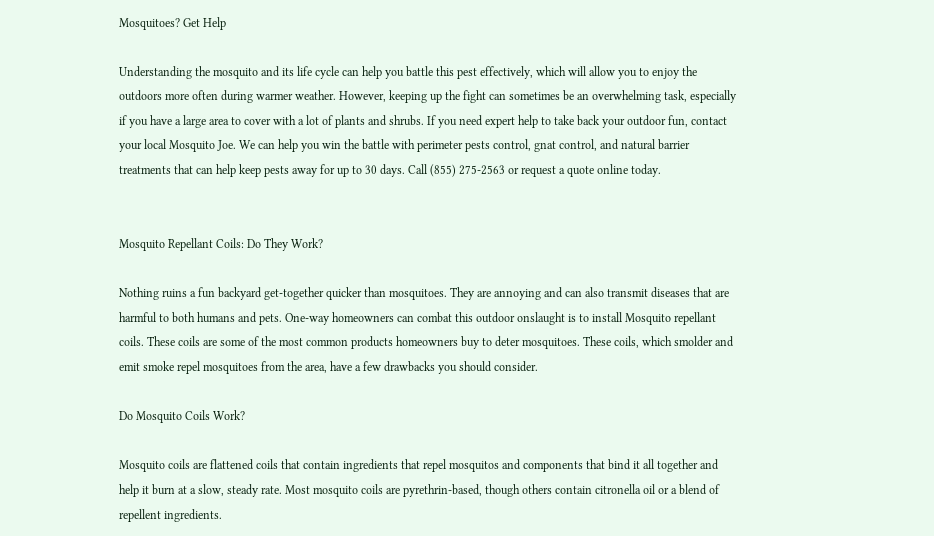Mosquitoes? Get Help

Understanding the mosquito and its life cycle can help you battle this pest effectively, which will allow you to enjoy the outdoors more often during warmer weather. However, keeping up the fight can sometimes be an overwhelming task, especially if you have a large area to cover with a lot of plants and shrubs. If you need expert help to take back your outdoor fun, contact your local Mosquito Joe. We can help you win the battle with perimeter pests control, gnat control, and natural barrier treatments that can help keep pests away for up to 30 days. Call (855) 275-2563 or request a quote online today.


Mosquito Repellant Coils: Do They Work?

Nothing ruins a fun backyard get-together quicker than mosquitoes. They are annoying and can also transmit diseases that are harmful to both humans and pets. One-way homeowners can combat this outdoor onslaught is to install Mosquito repellant coils. These coils are some of the most common products homeowners buy to deter mosquitoes. These coils, which smolder and emit smoke repel mosquitoes from the area, have a few drawbacks you should consider.

Do Mosquito Coils Work?

Mosquito coils are flattened coils that contain ingredients that repel mosquitos and components that bind it all together and help it burn at a slow, steady rate. Most mosquito coils are pyrethrin-based, though others contain citronella oil or a blend of repellent ingredients.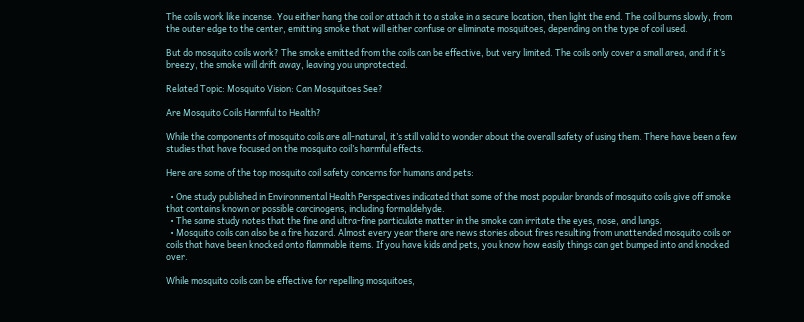The coils work like incense. You either hang the coil or attach it to a stake in a secure location, then light the end. The coil burns slowly, from the outer edge to the center, emitting smoke that will either confuse or eliminate mosquitoes, depending on the type of coil used.

But do mosquito coils work? The smoke emitted from the coils can be effective, but very limited. The coils only cover a small area, and if it’s breezy, the smoke will drift away, leaving you unprotected.

Related Topic: Mosquito Vision: Can Mosquitoes See?

Are Mosquito Coils Harmful to Health?

While the components of mosquito coils are all-natural, it’s still valid to wonder about the overall safety of using them. There have been a few studies that have focused on the mosquito coil’s harmful effects.

Here are some of the top mosquito coil safety concerns for humans and pets:

  • One study published in Environmental Health Perspectives indicated that some of the most popular brands of mosquito coils give off smoke that contains known or possible carcinogens, including formaldehyde.
  • The same study notes that the fine and ultra-fine particulate matter in the smoke can irritate the eyes, nose, and lungs.
  • Mosquito coils can also be a fire hazard. Almost every year there are news stories about fires resulting from unattended mosquito coils or coils that have been knocked onto flammable items. If you have kids and pets, you know how easily things can get bumped into and knocked over.

While mosquito coils can be effective for repelling mosquitoes,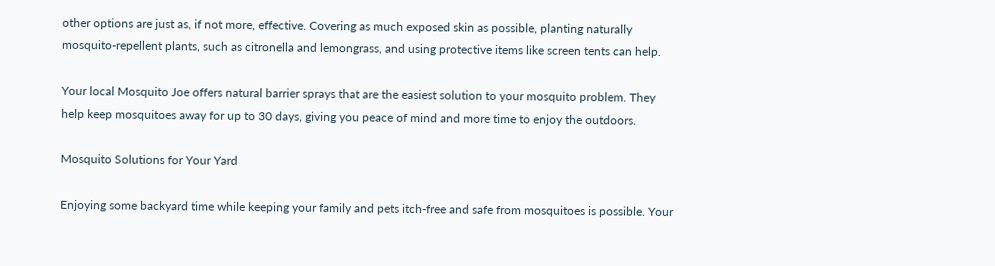other options are just as, if not more, effective. Covering as much exposed skin as possible, planting naturally mosquito-repellent plants, such as citronella and lemongrass, and using protective items like screen tents can help.

Your local Mosquito Joe offers natural barrier sprays that are the easiest solution to your mosquito problem. They help keep mosquitoes away for up to 30 days, giving you peace of mind and more time to enjoy the outdoors.

Mosquito Solutions for Your Yard

Enjoying some backyard time while keeping your family and pets itch-free and safe from mosquitoes is possible. Your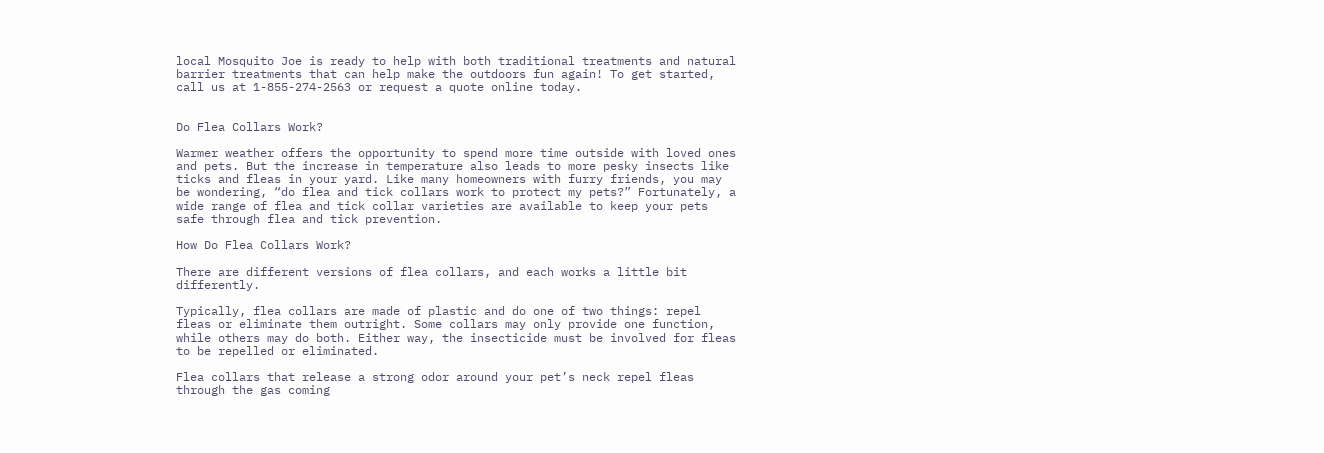local Mosquito Joe is ready to help with both traditional treatments and natural barrier treatments that can help make the outdoors fun again! To get started, call us at 1-855-274-2563 or request a quote online today.


Do Flea Collars Work?

Warmer weather offers the opportunity to spend more time outside with loved ones and pets. But the increase in temperature also leads to more pesky insects like ticks and fleas in your yard. Like many homeowners with furry friends, you may be wondering, “do flea and tick collars work to protect my pets?” Fortunately, a wide range of flea and tick collar varieties are available to keep your pets safe through flea and tick prevention.

How Do Flea Collars Work?

There are different versions of flea collars, and each works a little bit differently.

Typically, flea collars are made of plastic and do one of two things: repel fleas or eliminate them outright. Some collars may only provide one function, while others may do both. Either way, the insecticide must be involved for fleas to be repelled or eliminated.

Flea collars that release a strong odor around your pet’s neck repel fleas through the gas coming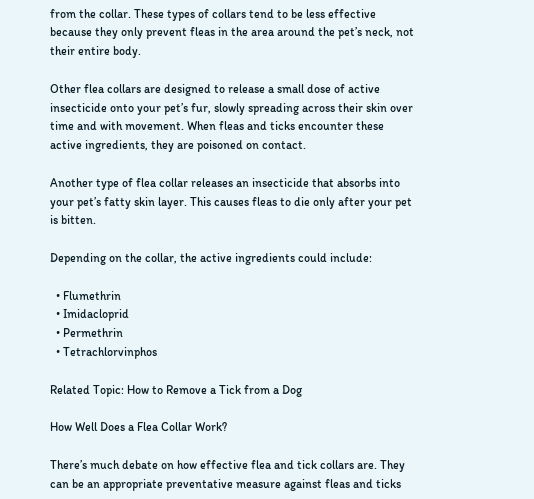from the collar. These types of collars tend to be less effective because they only prevent fleas in the area around the pet’s neck, not their entire body.

Other flea collars are designed to release a small dose of active insecticide onto your pet’s fur, slowly spreading across their skin over time and with movement. When fleas and ticks encounter these active ingredients, they are poisoned on contact.

Another type of flea collar releases an insecticide that absorbs into your pet’s fatty skin layer. This causes fleas to die only after your pet is bitten.

Depending on the collar, the active ingredients could include:

  • Flumethrin
  • Imidacloprid
  • Permethrin
  • Tetrachlorvinphos

Related Topic: How to Remove a Tick from a Dog

How Well Does a Flea Collar Work?

There’s much debate on how effective flea and tick collars are. They can be an appropriate preventative measure against fleas and ticks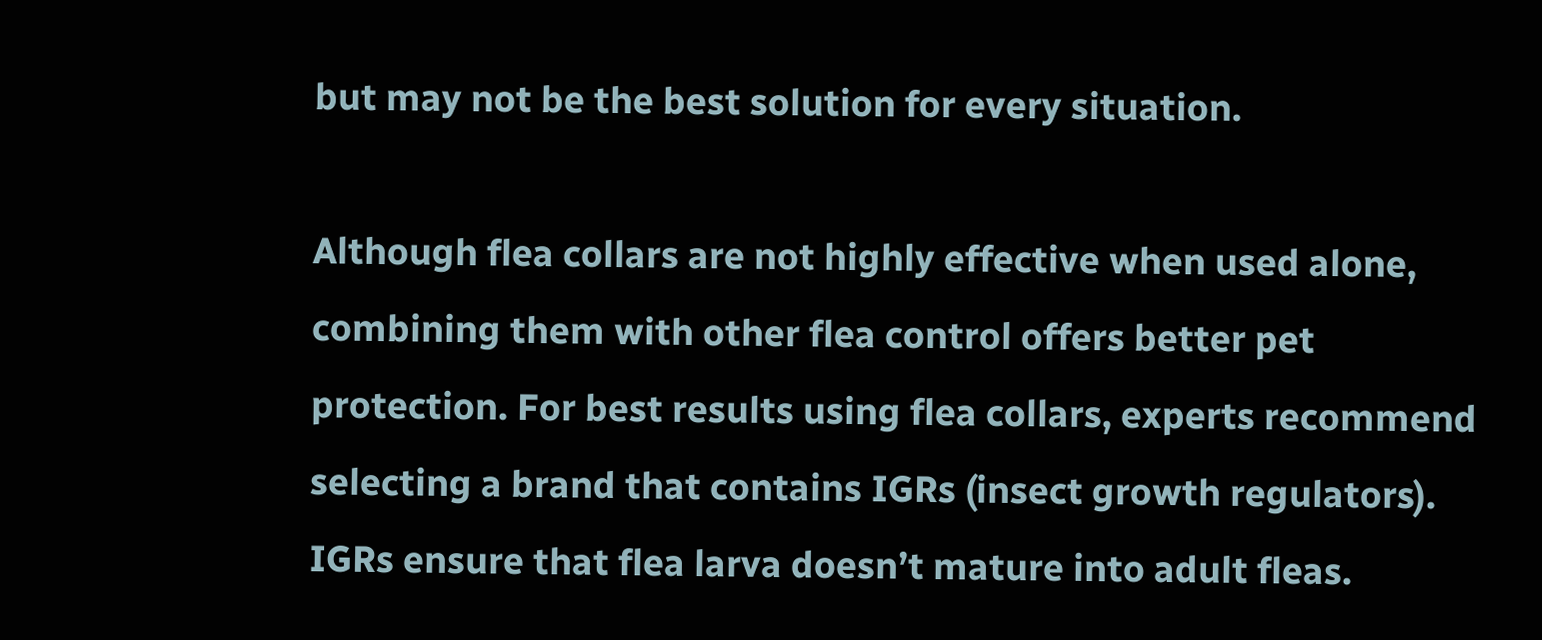but may not be the best solution for every situation.

Although flea collars are not highly effective when used alone, combining them with other flea control offers better pet protection. For best results using flea collars, experts recommend selecting a brand that contains IGRs (insect growth regulators). IGRs ensure that flea larva doesn’t mature into adult fleas.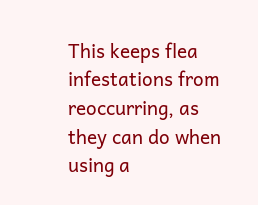This keeps flea infestations from reoccurring, as they can do when using a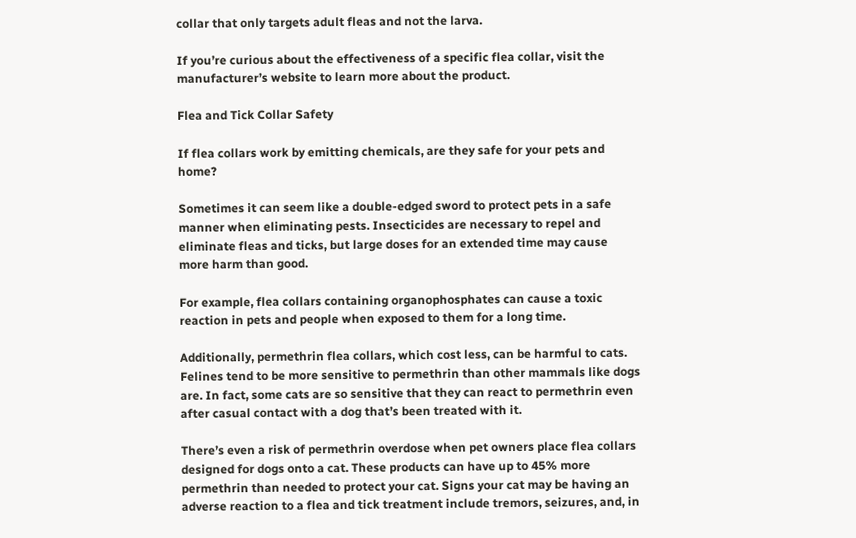collar that only targets adult fleas and not the larva.

If you’re curious about the effectiveness of a specific flea collar, visit the manufacturer’s website to learn more about the product.

Flea and Tick Collar Safety

If flea collars work by emitting chemicals, are they safe for your pets and home?

Sometimes it can seem like a double-edged sword to protect pets in a safe manner when eliminating pests. Insecticides are necessary to repel and eliminate fleas and ticks, but large doses for an extended time may cause more harm than good.

For example, flea collars containing organophosphates can cause a toxic reaction in pets and people when exposed to them for a long time.

Additionally, permethrin flea collars, which cost less, can be harmful to cats. Felines tend to be more sensitive to permethrin than other mammals like dogs are. In fact, some cats are so sensitive that they can react to permethrin even after casual contact with a dog that’s been treated with it.

There’s even a risk of permethrin overdose when pet owners place flea collars designed for dogs onto a cat. These products can have up to 45% more permethrin than needed to protect your cat. Signs your cat may be having an adverse reaction to a flea and tick treatment include tremors, seizures, and, in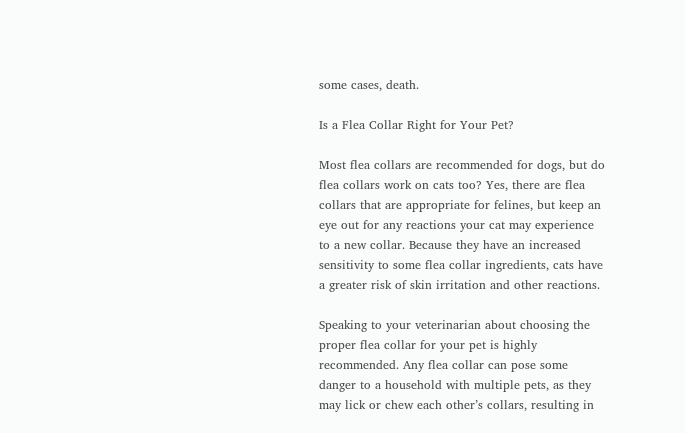some cases, death.

Is a Flea Collar Right for Your Pet?

Most flea collars are recommended for dogs, but do flea collars work on cats too? Yes, there are flea collars that are appropriate for felines, but keep an eye out for any reactions your cat may experience to a new collar. Because they have an increased sensitivity to some flea collar ingredients, cats have a greater risk of skin irritation and other reactions.

Speaking to your veterinarian about choosing the proper flea collar for your pet is highly recommended. Any flea collar can pose some danger to a household with multiple pets, as they may lick or chew each other’s collars, resulting in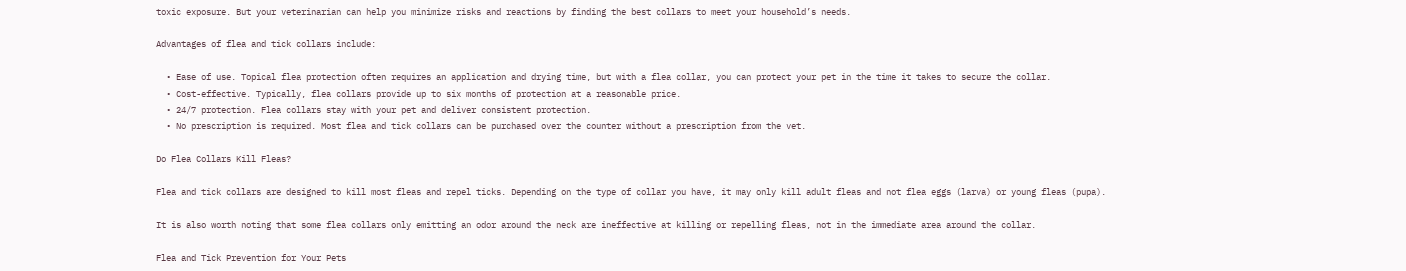toxic exposure. But your veterinarian can help you minimize risks and reactions by finding the best collars to meet your household’s needs.

Advantages of flea and tick collars include:

  • Ease of use. Topical flea protection often requires an application and drying time, but with a flea collar, you can protect your pet in the time it takes to secure the collar.
  • Cost-effective. Typically, flea collars provide up to six months of protection at a reasonable price.
  • 24/7 protection. Flea collars stay with your pet and deliver consistent protection.
  • No prescription is required. Most flea and tick collars can be purchased over the counter without a prescription from the vet.

Do Flea Collars Kill Fleas?

Flea and tick collars are designed to kill most fleas and repel ticks. Depending on the type of collar you have, it may only kill adult fleas and not flea eggs (larva) or young fleas (pupa).

It is also worth noting that some flea collars only emitting an odor around the neck are ineffective at killing or repelling fleas, not in the immediate area around the collar.

Flea and Tick Prevention for Your Pets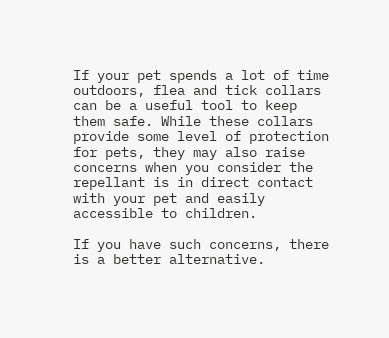If your pet spends a lot of time outdoors, flea and tick collars can be a useful tool to keep them safe. While these collars provide some level of protection for pets, they may also raise concerns when you consider the repellant is in direct contact with your pet and easily accessible to children.

If you have such concerns, there is a better alternative.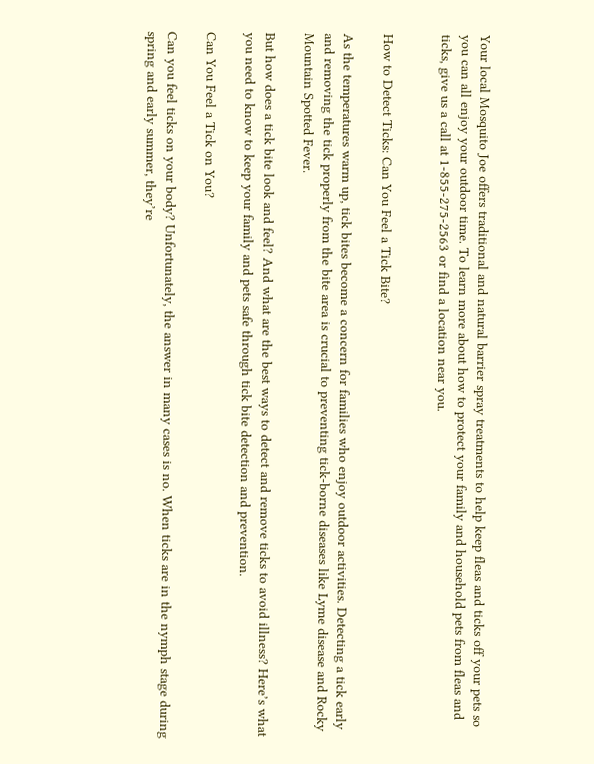Your local Mosquito Joe offers traditional and natural barrier spray treatments to help keep fleas and ticks off your pets so you can all enjoy your outdoor time. To learn more about how to protect your family and household pets from fleas and ticks, give us a call at 1-855-275-2563 or find a location near you.


How to Detect Ticks: Can You Feel a Tick Bite?

As the temperatures warm up, tick bites become a concern for families who enjoy outdoor activities. Detecting a tick early and removing the tick properly from the bite area is crucial to preventing tick-borne diseases like Lyme disease and Rocky Mountain Spotted Fever.

But how does a tick bite look and feel? And what are the best ways to detect and remove ticks to avoid illness? Here’s what you need to know to keep your family and pets safe through tick bite detection and prevention.

Can You Feel a Tick on You?

Can you feel ticks on your body? Unfortunately, the answer in many cases is no. When ticks are in the nymph stage during spring and early summer, they’re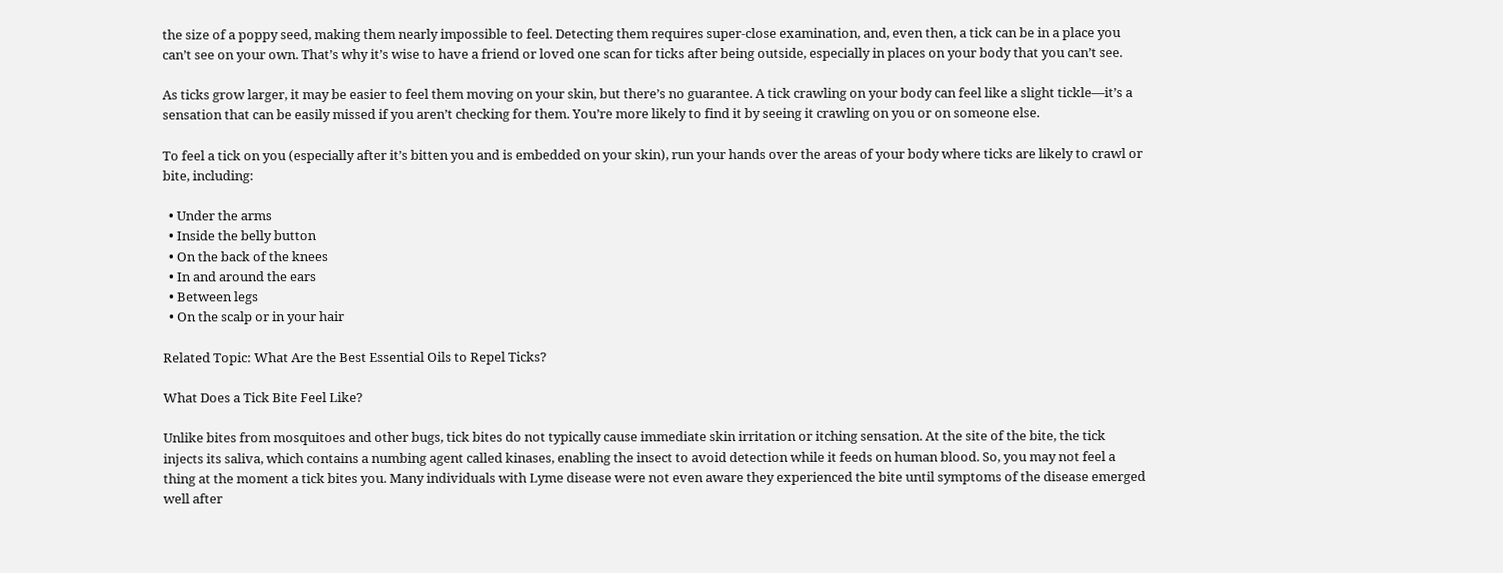the size of a poppy seed, making them nearly impossible to feel. Detecting them requires super-close examination, and, even then, a tick can be in a place you can’t see on your own. That’s why it’s wise to have a friend or loved one scan for ticks after being outside, especially in places on your body that you can’t see.

As ticks grow larger, it may be easier to feel them moving on your skin, but there’s no guarantee. A tick crawling on your body can feel like a slight tickle—it’s a sensation that can be easily missed if you aren’t checking for them. You’re more likely to find it by seeing it crawling on you or on someone else.

To feel a tick on you (especially after it’s bitten you and is embedded on your skin), run your hands over the areas of your body where ticks are likely to crawl or bite, including:

  • Under the arms
  • Inside the belly button
  • On the back of the knees
  • In and around the ears
  • Between legs
  • On the scalp or in your hair

Related Topic: What Are the Best Essential Oils to Repel Ticks?

What Does a Tick Bite Feel Like?

Unlike bites from mosquitoes and other bugs, tick bites do not typically cause immediate skin irritation or itching sensation. At the site of the bite, the tick injects its saliva, which contains a numbing agent called kinases, enabling the insect to avoid detection while it feeds on human blood. So, you may not feel a thing at the moment a tick bites you. Many individuals with Lyme disease were not even aware they experienced the bite until symptoms of the disease emerged well after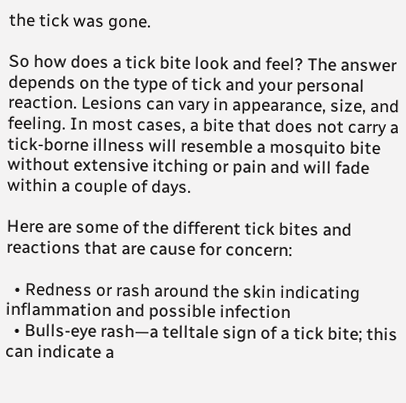the tick was gone.

So how does a tick bite look and feel? The answer depends on the type of tick and your personal reaction. Lesions can vary in appearance, size, and feeling. In most cases, a bite that does not carry a tick-borne illness will resemble a mosquito bite without extensive itching or pain and will fade within a couple of days.

Here are some of the different tick bites and reactions that are cause for concern:

  • Redness or rash around the skin indicating inflammation and possible infection
  • Bulls-eye rash—a telltale sign of a tick bite; this can indicate a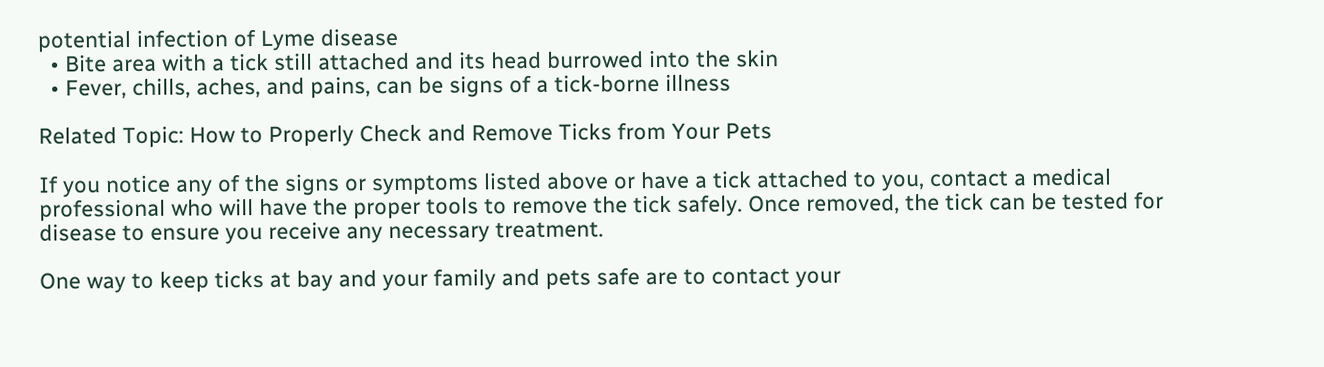potential infection of Lyme disease
  • Bite area with a tick still attached and its head burrowed into the skin
  • Fever, chills, aches, and pains, can be signs of a tick-borne illness

Related Topic: How to Properly Check and Remove Ticks from Your Pets

If you notice any of the signs or symptoms listed above or have a tick attached to you, contact a medical professional who will have the proper tools to remove the tick safely. Once removed, the tick can be tested for disease to ensure you receive any necessary treatment.

One way to keep ticks at bay and your family and pets safe are to contact your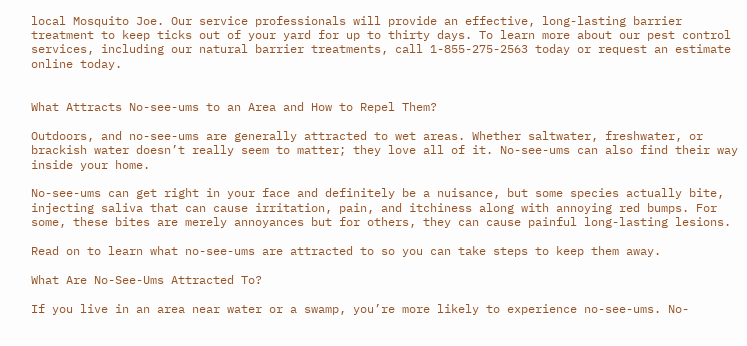local Mosquito Joe. Our service professionals will provide an effective, long-lasting barrier treatment to keep ticks out of your yard for up to thirty days. To learn more about our pest control services, including our natural barrier treatments, call 1-855-275-2563 today or request an estimate online today.


What Attracts No-see-ums to an Area and How to Repel Them?

Outdoors, and no-see-ums are generally attracted to wet areas. Whether saltwater, freshwater, or brackish water doesn’t really seem to matter; they love all of it. No-see-ums can also find their way inside your home.

No-see-ums can get right in your face and definitely be a nuisance, but some species actually bite, injecting saliva that can cause irritation, pain, and itchiness along with annoying red bumps. For some, these bites are merely annoyances but for others, they can cause painful long-lasting lesions.

Read on to learn what no-see-ums are attracted to so you can take steps to keep them away.

What Are No-See-Ums Attracted To?

If you live in an area near water or a swamp, you’re more likely to experience no-see-ums. No-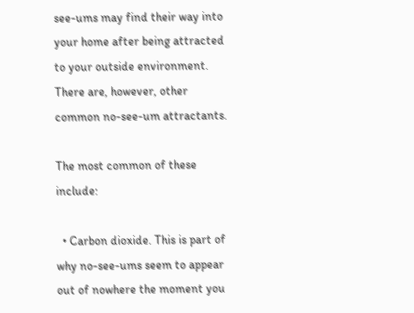see-ums may find their way into your home after being attracted to your outside environment. There are, however, other common no-see-um attractants.

The most common of these include:

  • Carbon dioxide. This is part of why no-see-ums seem to appear out of nowhere the moment you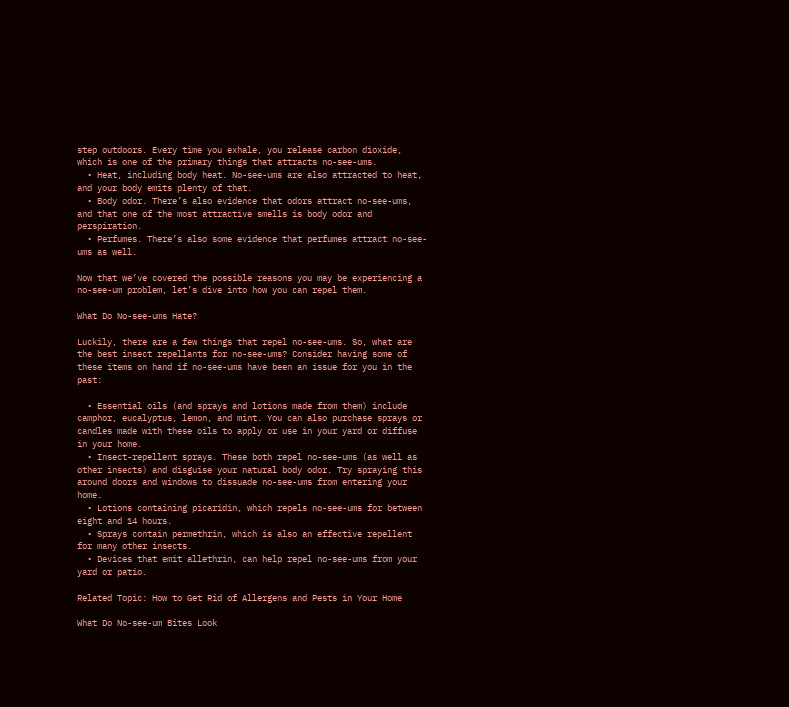step outdoors. Every time you exhale, you release carbon dioxide, which is one of the primary things that attracts no-see-ums.
  • Heat, including body heat. No-see-ums are also attracted to heat, and your body emits plenty of that.
  • Body odor. There’s also evidence that odors attract no-see-ums, and that one of the most attractive smells is body odor and perspiration.
  • Perfumes. There’s also some evidence that perfumes attract no-see-ums as well.

Now that we’ve covered the possible reasons you may be experiencing a no-see-um problem, let’s dive into how you can repel them.

What Do No-see-ums Hate?

Luckily, there are a few things that repel no-see-ums. So, what are the best insect repellants for no-see-ums? Consider having some of these items on hand if no-see-ums have been an issue for you in the past:

  • Essential oils (and sprays and lotions made from them) include camphor, eucalyptus, lemon, and mint. You can also purchase sprays or candles made with these oils to apply or use in your yard or diffuse in your home.
  • Insect-repellent sprays. These both repel no-see-ums (as well as other insects) and disguise your natural body odor. Try spraying this around doors and windows to dissuade no-see-ums from entering your home.
  • Lotions containing picaridin, which repels no-see-ums for between eight and 14 hours.
  • Sprays contain permethrin, which is also an effective repellent for many other insects.
  • Devices that emit allethrin, can help repel no-see-ums from your yard or patio.

Related Topic: How to Get Rid of Allergens and Pests in Your Home

What Do No-see-um Bites Look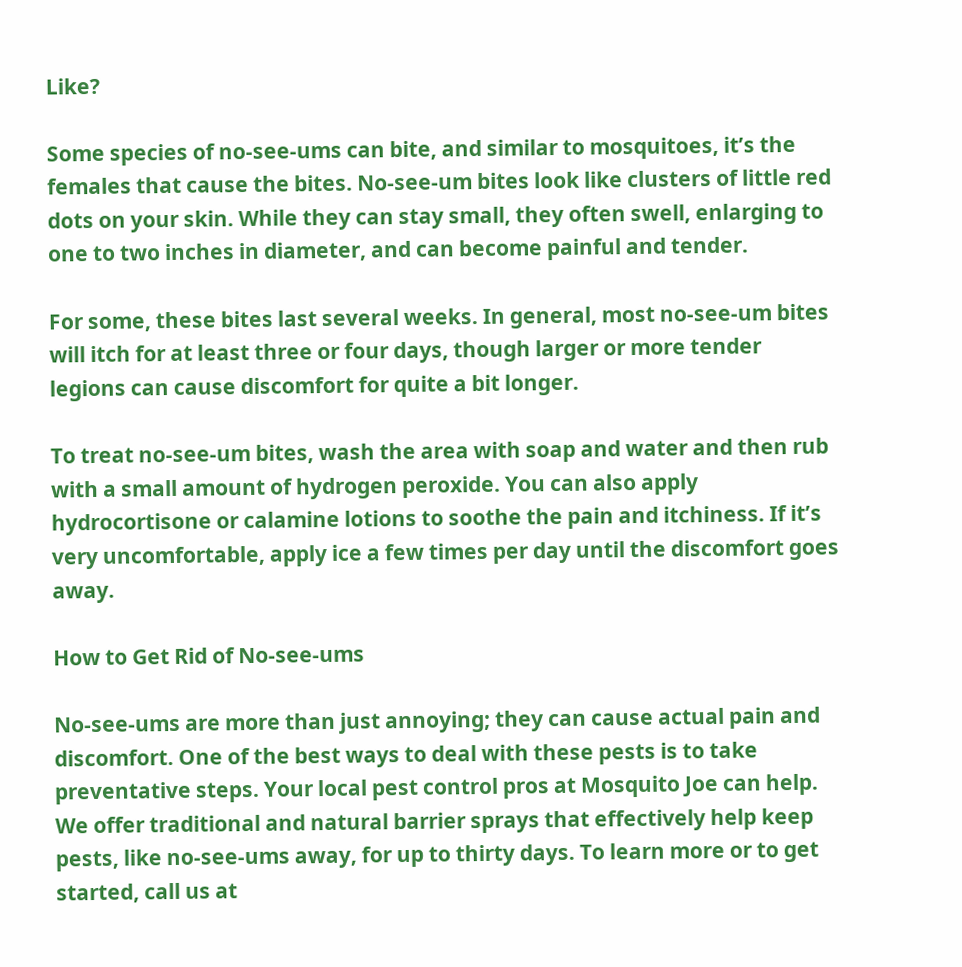Like?

Some species of no-see-ums can bite, and similar to mosquitoes, it’s the females that cause the bites. No-see-um bites look like clusters of little red dots on your skin. While they can stay small, they often swell, enlarging to one to two inches in diameter, and can become painful and tender.

For some, these bites last several weeks. In general, most no-see-um bites will itch for at least three or four days, though larger or more tender legions can cause discomfort for quite a bit longer.

To treat no-see-um bites, wash the area with soap and water and then rub with a small amount of hydrogen peroxide. You can also apply hydrocortisone or calamine lotions to soothe the pain and itchiness. If it’s very uncomfortable, apply ice a few times per day until the discomfort goes away.

How to Get Rid of No-see-ums

No-see-ums are more than just annoying; they can cause actual pain and discomfort. One of the best ways to deal with these pests is to take preventative steps. Your local pest control pros at Mosquito Joe can help. We offer traditional and natural barrier sprays that effectively help keep pests, like no-see-ums away, for up to thirty days. To learn more or to get started, call us at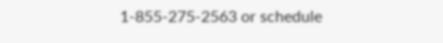1-855-275-2563 or schedule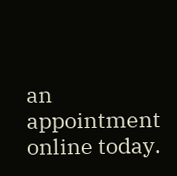an appointment online today.